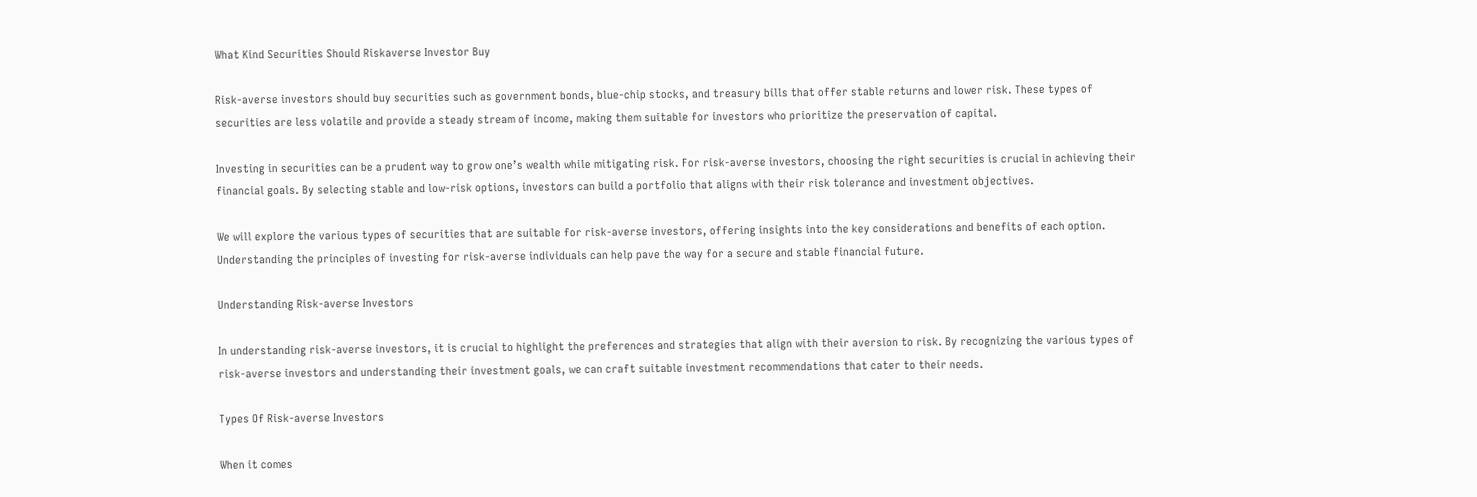What Kind Securities Should Riskaverse Investor Buy

Risk-averse investors should buy securities such as government bonds, blue-chip stocks, and treasury bills that offer stable returns and lower risk. These types of securities are less volatile and provide a steady stream of income, making them suitable for investors who prioritize the preservation of capital.

Investing in securities can be a prudent way to grow one’s wealth while mitigating risk. For risk-averse investors, choosing the right securities is crucial in achieving their financial goals. By selecting stable and low-risk options, investors can build a portfolio that aligns with their risk tolerance and investment objectives.

We will explore the various types of securities that are suitable for risk-averse investors, offering insights into the key considerations and benefits of each option. Understanding the principles of investing for risk-averse individuals can help pave the way for a secure and stable financial future.

Understanding Risk-averse Investors

In understanding risk-averse investors, it is crucial to highlight the preferences and strategies that align with their aversion to risk. By recognizing the various types of risk-averse investors and understanding their investment goals, we can craft suitable investment recommendations that cater to their needs.

Types Of Risk-averse Investors

When it comes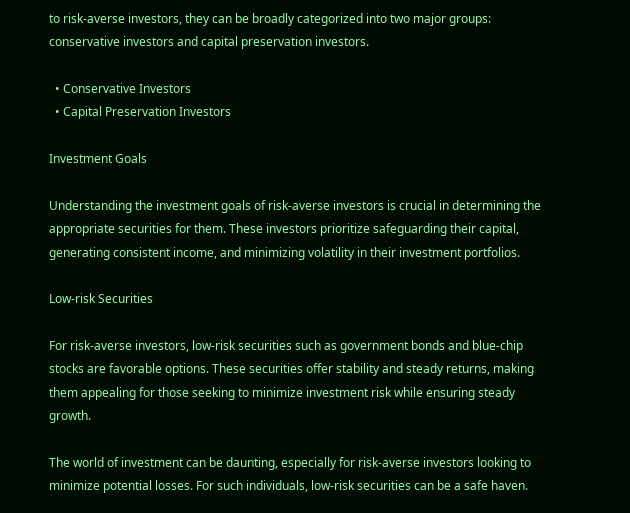to risk-averse investors, they can be broadly categorized into two major groups: conservative investors and capital preservation investors.

  • Conservative Investors
  • Capital Preservation Investors

Investment Goals

Understanding the investment goals of risk-averse investors is crucial in determining the appropriate securities for them. These investors prioritize safeguarding their capital, generating consistent income, and minimizing volatility in their investment portfolios.

Low-risk Securities

For risk-averse investors, low-risk securities such as government bonds and blue-chip stocks are favorable options. These securities offer stability and steady returns, making them appealing for those seeking to minimize investment risk while ensuring steady growth.

The world of investment can be daunting, especially for risk-averse investors looking to minimize potential losses. For such individuals, low-risk securities can be a safe haven.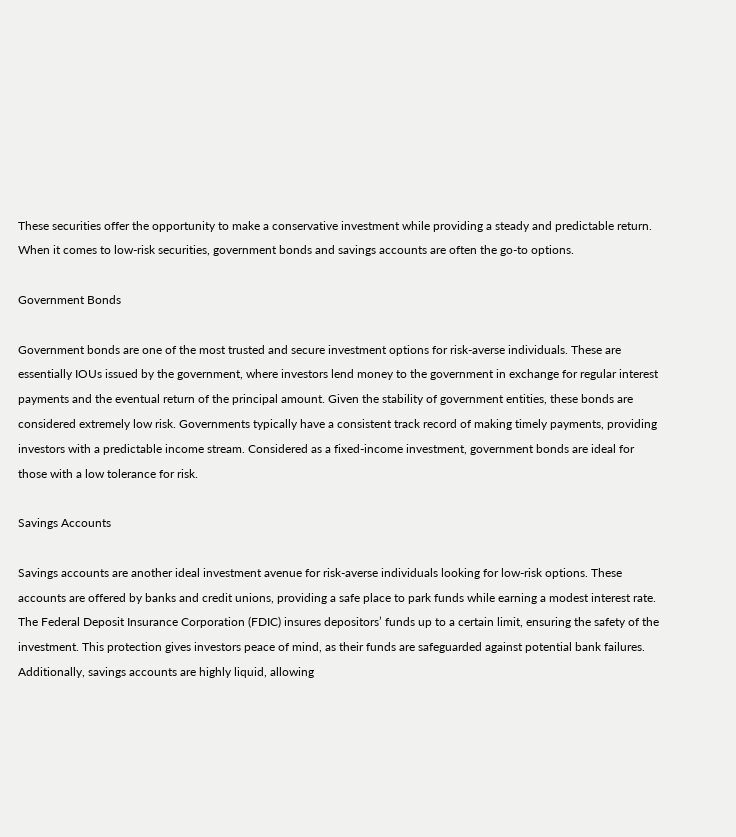These securities offer the opportunity to make a conservative investment while providing a steady and predictable return. When it comes to low-risk securities, government bonds and savings accounts are often the go-to options.

Government Bonds

Government bonds are one of the most trusted and secure investment options for risk-averse individuals. These are essentially IOUs issued by the government, where investors lend money to the government in exchange for regular interest payments and the eventual return of the principal amount. Given the stability of government entities, these bonds are considered extremely low risk. Governments typically have a consistent track record of making timely payments, providing investors with a predictable income stream. Considered as a fixed-income investment, government bonds are ideal for those with a low tolerance for risk.

Savings Accounts

Savings accounts are another ideal investment avenue for risk-averse individuals looking for low-risk options. These accounts are offered by banks and credit unions, providing a safe place to park funds while earning a modest interest rate. The Federal Deposit Insurance Corporation (FDIC) insures depositors’ funds up to a certain limit, ensuring the safety of the investment. This protection gives investors peace of mind, as their funds are safeguarded against potential bank failures. Additionally, savings accounts are highly liquid, allowing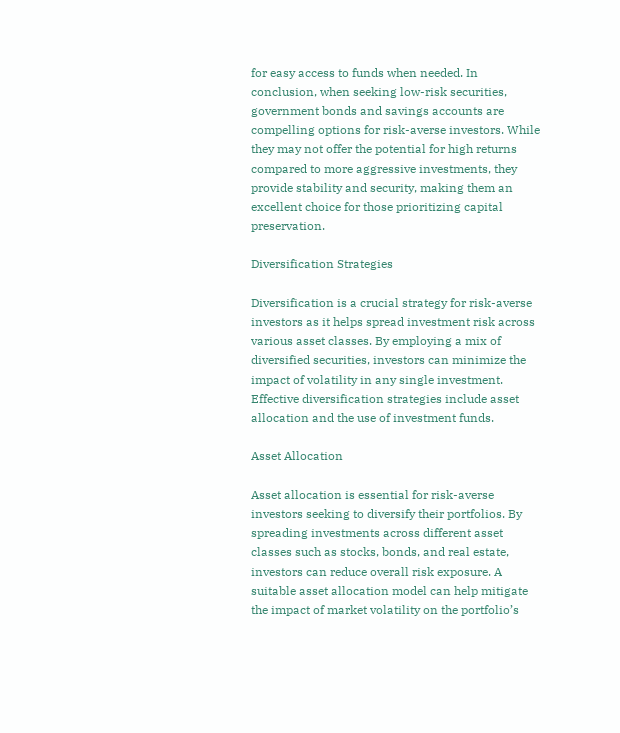for easy access to funds when needed. In conclusion, when seeking low-risk securities, government bonds and savings accounts are compelling options for risk-averse investors. While they may not offer the potential for high returns compared to more aggressive investments, they provide stability and security, making them an excellent choice for those prioritizing capital preservation.

Diversification Strategies

Diversification is a crucial strategy for risk-averse investors as it helps spread investment risk across various asset classes. By employing a mix of diversified securities, investors can minimize the impact of volatility in any single investment. Effective diversification strategies include asset allocation and the use of investment funds.

Asset Allocation

Asset allocation is essential for risk-averse investors seeking to diversify their portfolios. By spreading investments across different asset classes such as stocks, bonds, and real estate, investors can reduce overall risk exposure. A suitable asset allocation model can help mitigate the impact of market volatility on the portfolio’s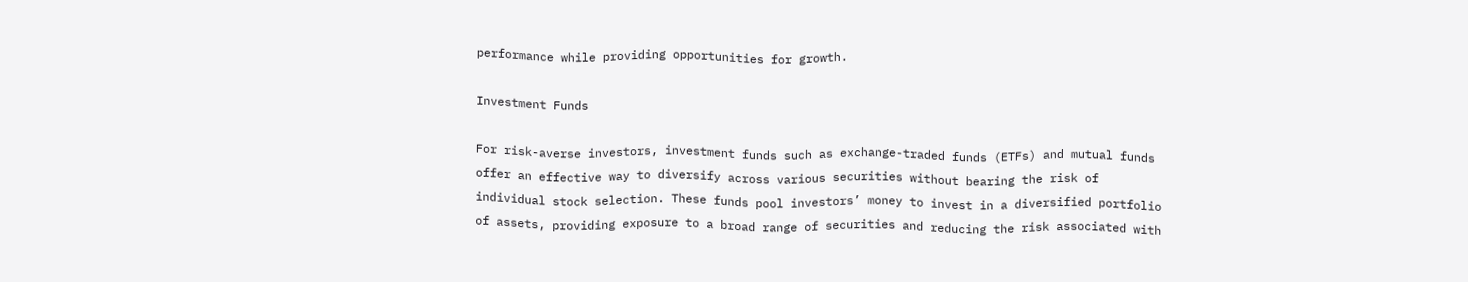performance while providing opportunities for growth.

Investment Funds

For risk-averse investors, investment funds such as exchange-traded funds (ETFs) and mutual funds offer an effective way to diversify across various securities without bearing the risk of individual stock selection. These funds pool investors’ money to invest in a diversified portfolio of assets, providing exposure to a broad range of securities and reducing the risk associated with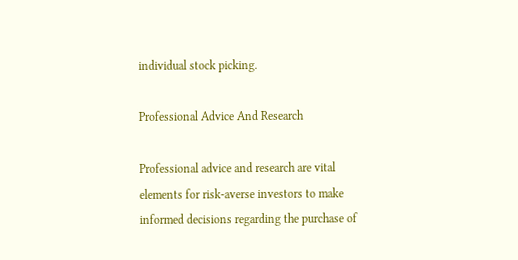individual stock picking.

Professional Advice And Research

Professional advice and research are vital elements for risk-averse investors to make informed decisions regarding the purchase of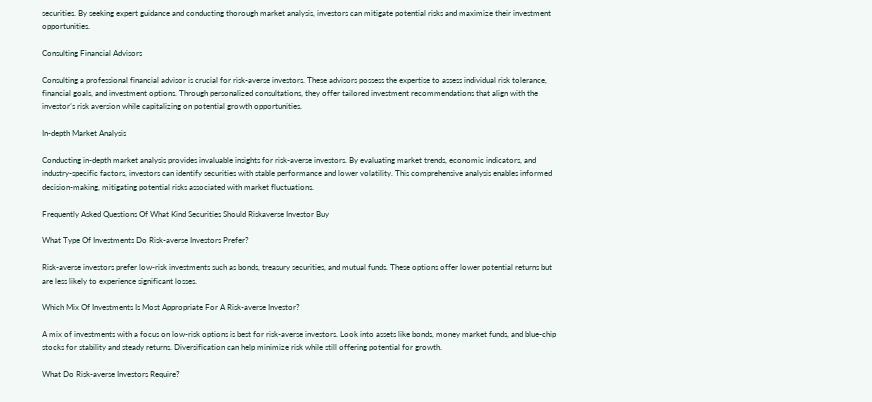securities. By seeking expert guidance and conducting thorough market analysis, investors can mitigate potential risks and maximize their investment opportunities.

Consulting Financial Advisors

Consulting a professional financial advisor is crucial for risk-averse investors. These advisors possess the expertise to assess individual risk tolerance, financial goals, and investment options. Through personalized consultations, they offer tailored investment recommendations that align with the investor’s risk aversion while capitalizing on potential growth opportunities.

In-depth Market Analysis

Conducting in-depth market analysis provides invaluable insights for risk-averse investors. By evaluating market trends, economic indicators, and industry-specific factors, investors can identify securities with stable performance and lower volatility. This comprehensive analysis enables informed decision-making, mitigating potential risks associated with market fluctuations.

Frequently Asked Questions Of What Kind Securities Should Riskaverse Investor Buy

What Type Of Investments Do Risk-averse Investors Prefer?

Risk-averse investors prefer low-risk investments such as bonds, treasury securities, and mutual funds. These options offer lower potential returns but are less likely to experience significant losses.

Which Mix Of Investments Is Most Appropriate For A Risk-averse Investor?

A mix of investments with a focus on low-risk options is best for risk-averse investors. Look into assets like bonds, money market funds, and blue-chip stocks for stability and steady returns. Diversification can help minimize risk while still offering potential for growth.

What Do Risk-averse Investors Require?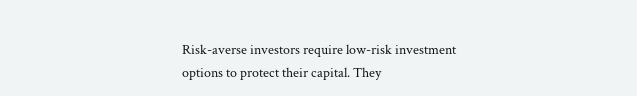Risk-averse investors require low-risk investment options to protect their capital. They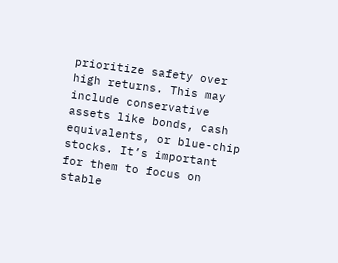prioritize safety over high returns. This may include conservative assets like bonds, cash equivalents, or blue-chip stocks. It’s important for them to focus on stable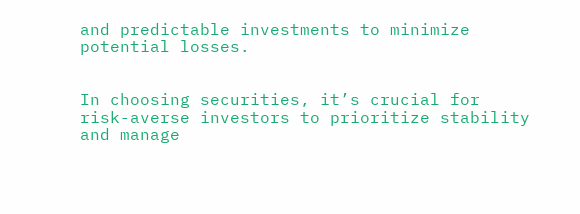and predictable investments to minimize potential losses.


In choosing securities, it’s crucial for risk-averse investors to prioritize stability and manage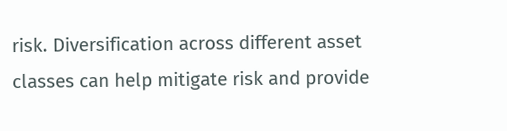risk. Diversification across different asset classes can help mitigate risk and provide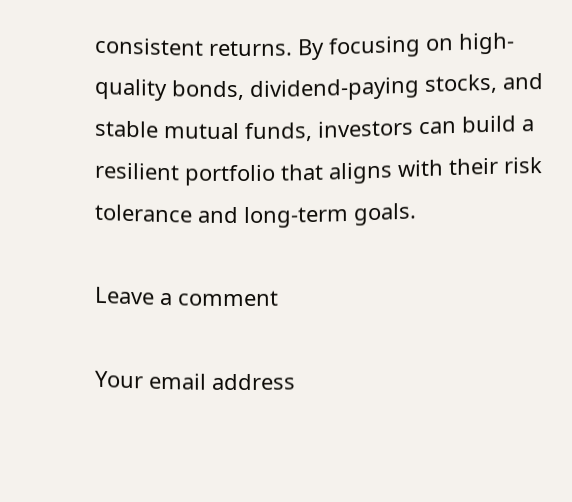consistent returns. By focusing on high-quality bonds, dividend-paying stocks, and stable mutual funds, investors can build a resilient portfolio that aligns with their risk tolerance and long-term goals.

Leave a comment

Your email address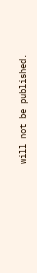will not be published.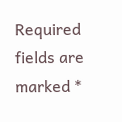Required fields are marked *